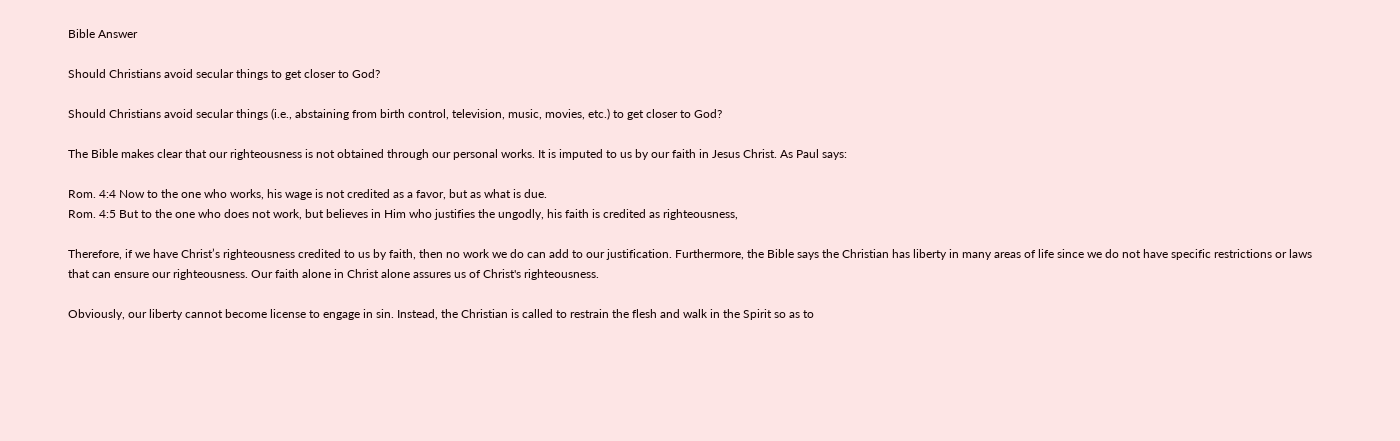Bible Answer

Should Christians avoid secular things to get closer to God?

Should Christians avoid secular things (i.e., abstaining from birth control, television, music, movies, etc.) to get closer to God?

The Bible makes clear that our righteousness is not obtained through our personal works. It is imputed to us by our faith in Jesus Christ. As Paul says:

Rom. 4:4 Now to the one who works, his wage is not credited as a favor, but as what is due.
Rom. 4:5 But to the one who does not work, but believes in Him who justifies the ungodly, his faith is credited as righteousness,

Therefore, if we have Christ’s righteousness credited to us by faith, then no work we do can add to our justification. Furthermore, the Bible says the Christian has liberty in many areas of life since we do not have specific restrictions or laws that can ensure our righteousness. Our faith alone in Christ alone assures us of Christ's righteousness.

Obviously, our liberty cannot become license to engage in sin. Instead, the Christian is called to restrain the flesh and walk in the Spirit so as to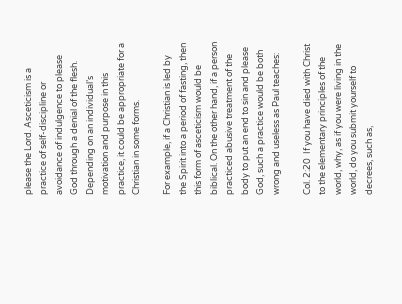please the Lord. Asceticism is a practice of self-discipline or avoidance of indulgence to please God through a denial of the flesh. Depending on an individual’s motivation and purpose in this practice, it could be appropriate for a Christian in some forms.

For example, if a Christian is led by the Spirit into a period of fasting, then this form of asceticism would be biblical. On the other hand, if a person practiced abusive treatment of the body to put an end to sin and please God, such a practice would be both wrong and useless as Paul teaches:

Col. 2:20  If you have died with Christ to the elementary principles of the world, why, as if you were living in the world, do you submit yourself to decrees, such as,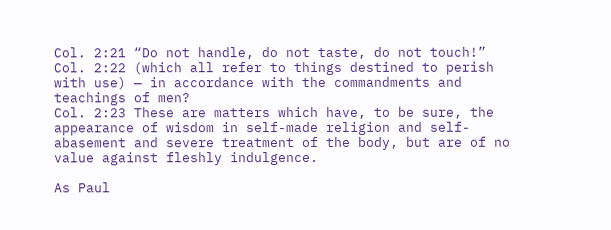Col. 2:21 “Do not handle, do not taste, do not touch!”
Col. 2:22 (which all refer to things destined to perish with use) — in accordance with the commandments and teachings of men?
Col. 2:23 These are matters which have, to be sure, the appearance of wisdom in self-made religion and self-abasement and severe treatment of the body, but are of no value against fleshly indulgence.

As Paul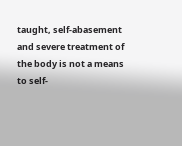taught, self-abasement and severe treatment of the body is not a means to self-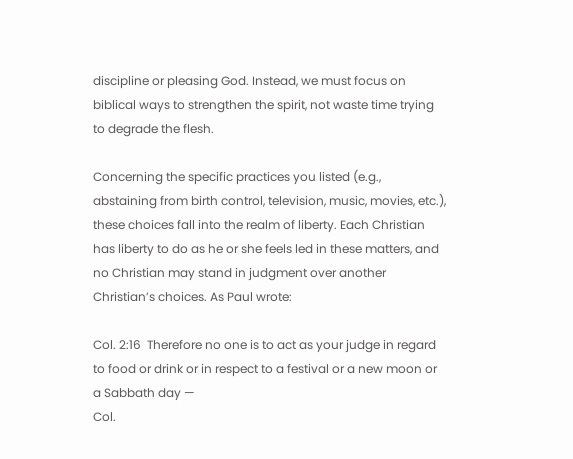discipline or pleasing God. Instead, we must focus on biblical ways to strengthen the spirit, not waste time trying to degrade the flesh.

Concerning the specific practices you listed (e.g., abstaining from birth control, television, music, movies, etc.), these choices fall into the realm of liberty. Each Christian has liberty to do as he or she feels led in these matters, and no Christian may stand in judgment over another Christian’s choices. As Paul wrote:

Col. 2:16  Therefore no one is to act as your judge in regard to food or drink or in respect to a festival or a new moon or a Sabbath day —
Col.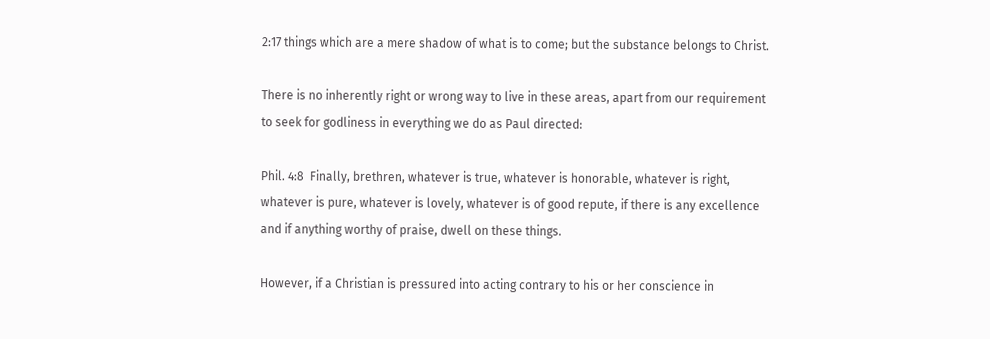2:17 things which are a mere shadow of what is to come; but the substance belongs to Christ.

There is no inherently right or wrong way to live in these areas, apart from our requirement to seek for godliness in everything we do as Paul directed:

Phil. 4:8  Finally, brethren, whatever is true, whatever is honorable, whatever is right, whatever is pure, whatever is lovely, whatever is of good repute, if there is any excellence and if anything worthy of praise, dwell on these things.

However, if a Christian is pressured into acting contrary to his or her conscience in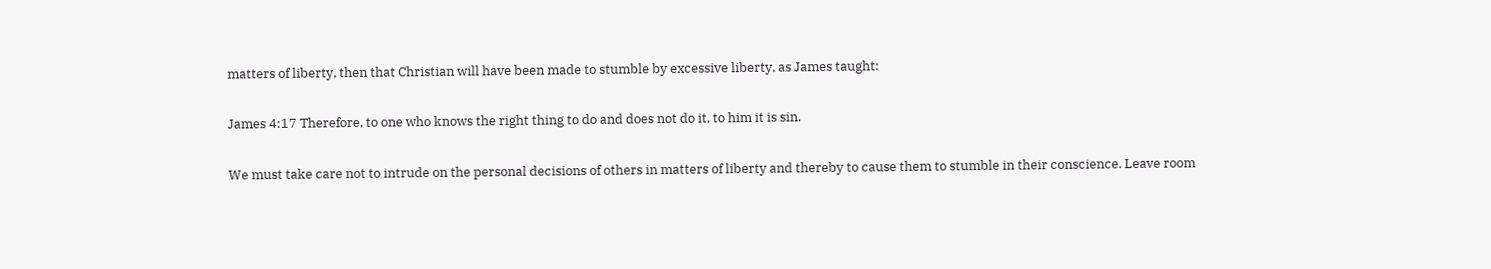matters of liberty, then that Christian will have been made to stumble by excessive liberty, as James taught:

James 4:17 Therefore, to one who knows the right thing to do and does not do it, to him it is sin.

We must take care not to intrude on the personal decisions of others in matters of liberty and thereby to cause them to stumble in their conscience. Leave room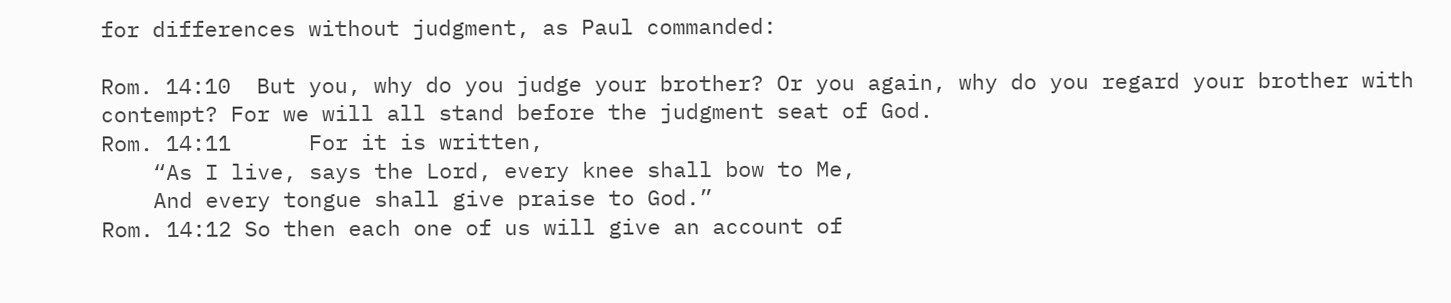for differences without judgment, as Paul commanded:

Rom. 14:10  But you, why do you judge your brother? Or you again, why do you regard your brother with contempt? For we will all stand before the judgment seat of God.
Rom. 14:11      For it is written,
    “As I live, says the Lord, every knee shall bow to Me,
    And every tongue shall give praise to God.”
Rom. 14:12 So then each one of us will give an account of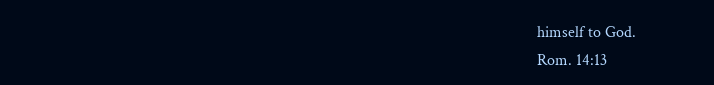himself to God.
Rom. 14:13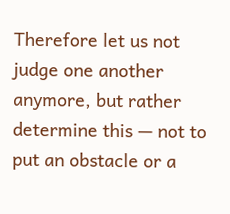Therefore let us not judge one another anymore, but rather determine this — not to put an obstacle or a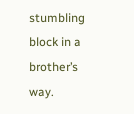stumbling block in a brother’s way.